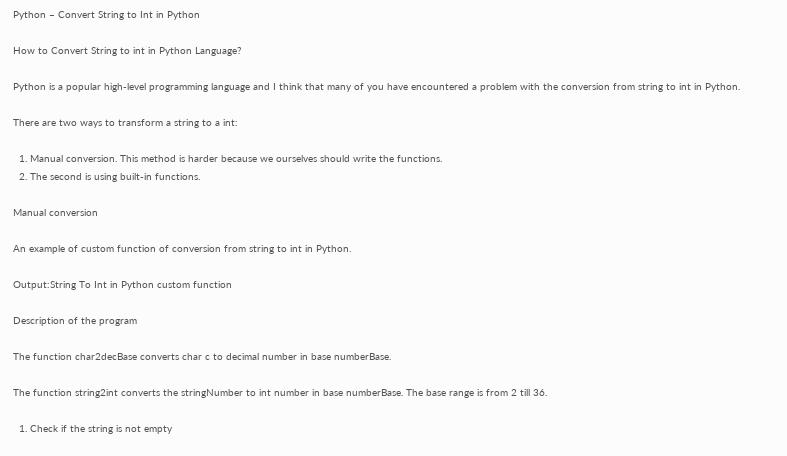Python – Convert String to Int in Python

How to Convert String to int in Python Language?

Python is a popular high-level programming language and I think that many of you have encountered a problem with the conversion from string to int in Python.

There are two ways to transform a string to a int:

  1. Manual conversion. This method is harder because we ourselves should write the functions.
  2. The second is using built-in functions.

Manual conversion

An example of custom function of conversion from string to int in Python.

Output:String To Int in Python custom function

Description of the program

The function char2decBase converts char c to decimal number in base numberBase.

The function string2int converts the stringNumber to int number in base numberBase. The base range is from 2 till 36.

  1. Check if the string is not empty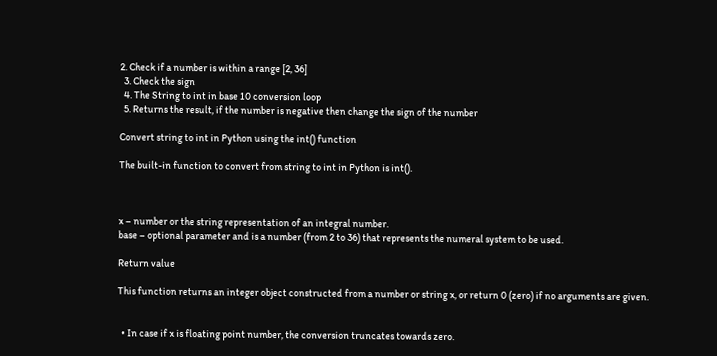2. Check if a number is within a range [2, 36]
  3. Check the sign
  4. The String to int in base 10 conversion loop
  5. Returns the result, if the number is negative then change the sign of the number

Convert string to int in Python using the int() function

The built-in function to convert from string to int in Python is int().



x – number or the string representation of an integral number.
base – optional parameter and is a number (from 2 to 36) that represents the numeral system to be used.

Return value

This function returns an integer object constructed from a number or string x, or return 0 (zero) if no arguments are given.


  • In case if x is floating point number, the conversion truncates towards zero.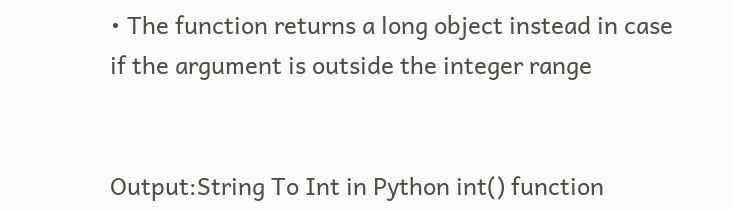• The function returns a long object instead in case if the argument is outside the integer range


Output:String To Int in Python int() function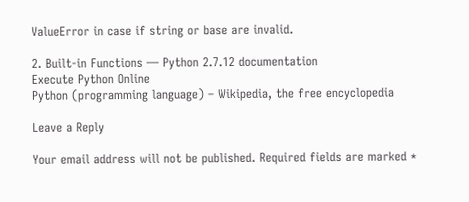ValueError in case if string or base are invalid.

2. Built-in Functions — Python 2.7.12 documentation
Execute Python Online
Python (programming language) – Wikipedia, the free encyclopedia

Leave a Reply

Your email address will not be published. Required fields are marked *